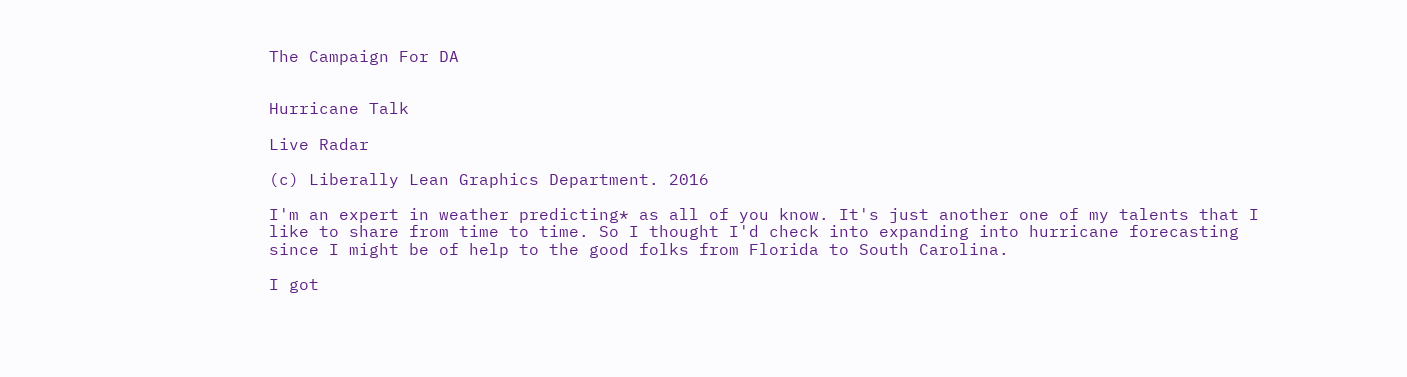The Campaign For DA


Hurricane Talk

Live Radar

(c) Liberally Lean Graphics Department. 2016

I'm an expert in weather predicting* as all of you know. It's just another one of my talents that I like to share from time to time. So I thought I'd check into expanding into hurricane forecasting since I might be of help to the good folks from Florida to South Carolina.

I got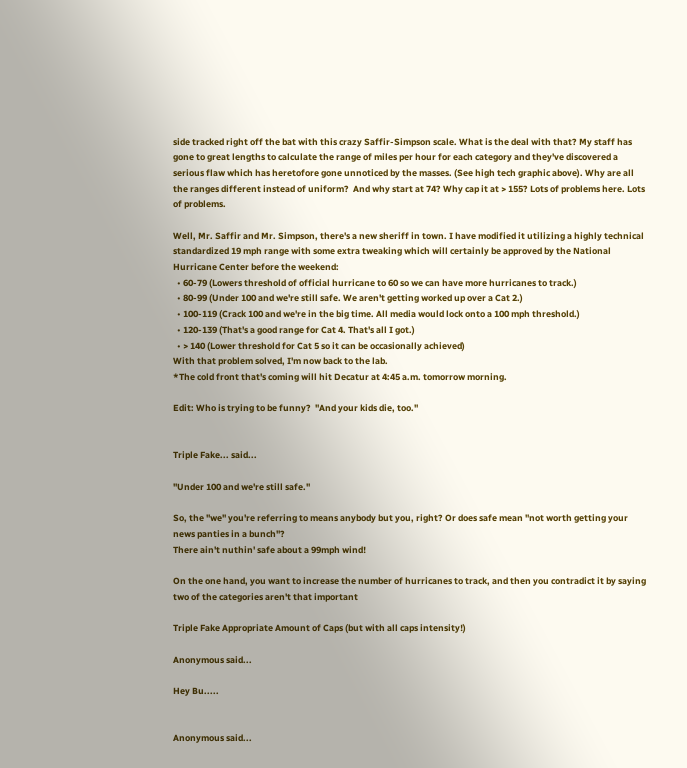side tracked right off the bat with this crazy Saffir-Simpson scale. What is the deal with that? My staff has gone to great lengths to calculate the range of miles per hour for each category and they've discovered a serious flaw which has heretofore gone unnoticed by the masses. (See high tech graphic above). Why are all the ranges different instead of uniform?  And why start at 74? Why cap it at > 155? Lots of problems here. Lots of problems.

Well, Mr. Saffir and Mr. Simpson, there's a new sheriff in town. I have modified it utilizing a highly technical standardized 19 mph range with some extra tweaking which will certainly be approved by the National Hurricane Center before the weekend:
  • 60-79 (Lowers threshold of official hurricane to 60 so we can have more hurricanes to track.)
  • 80-99 (Under 100 and we're still safe. We aren't getting worked up over a Cat 2.)
  • 100-119 (Crack 100 and we're in the big time. All media would lock onto a 100 mph threshold.)
  • 120-139 (That's a good range for Cat 4. That's all I got.)
  • > 140 (Lower threshold for Cat 5 so it can be occasionally achieved)
With that problem solved, I'm now back to the lab.
*The cold front that's coming will hit Decatur at 4:45 a.m. tomorrow morning.

Edit: Who is trying to be funny?  "And your kids die, too."


Triple Fake... said...

"Under 100 and we're still safe."

So, the "we" you're referring to means anybody but you, right? Or does safe mean "not worth getting your news panties in a bunch"?
There ain't nuthin' safe about a 99mph wind!

On the one hand, you want to increase the number of hurricanes to track, and then you contradict it by saying two of the categories aren't that important

Triple Fake Appropriate Amount of Caps (but with all caps intensity!)

Anonymous said...

Hey Bu.....


Anonymous said...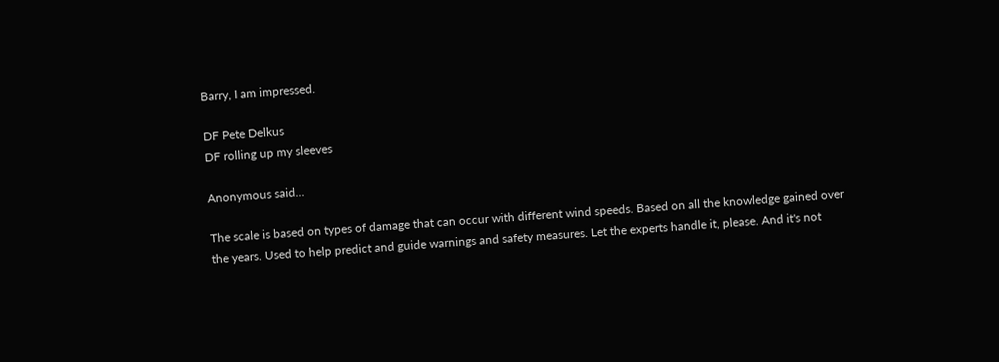Barry, I am impressed.

DF Pete Delkus
DF rolling up my sleeves

Anonymous said...

The scale is based on types of damage that can occur with different wind speeds. Based on all the knowledge gained over the years. Used to help predict and guide warnings and safety measures. Let the experts handle it, please. And it's not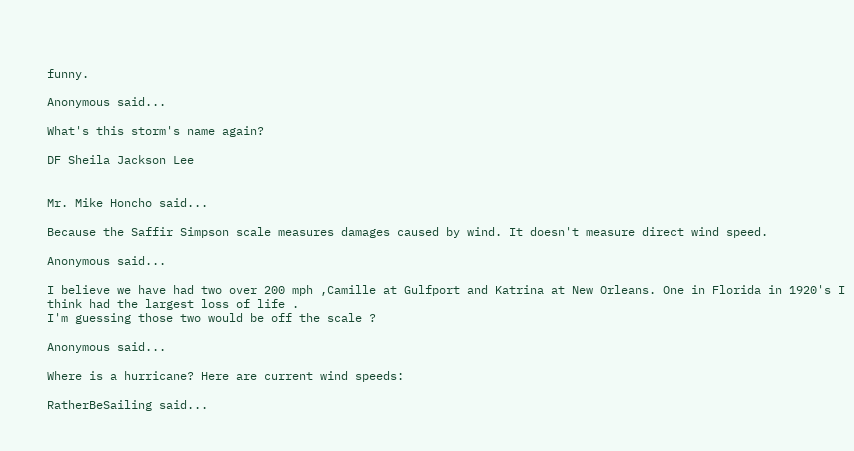funny.

Anonymous said...

What's this storm's name again?

DF Sheila Jackson Lee


Mr. Mike Honcho said...

Because the Saffir Simpson scale measures damages caused by wind. It doesn't measure direct wind speed.

Anonymous said...

I believe we have had two over 200 mph ,Camille at Gulfport and Katrina at New Orleans. One in Florida in 1920's I think had the largest loss of life .
I'm guessing those two would be off the scale ?

Anonymous said...

Where is a hurricane? Here are current wind speeds:

RatherBeSailing said...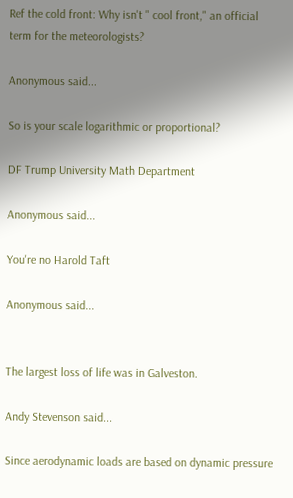Ref the cold front: Why isn't " cool front," an official term for the meteorologists?

Anonymous said...

So is your scale logarithmic or proportional?

DF Trump University Math Department

Anonymous said...

You're no Harold Taft

Anonymous said...


The largest loss of life was in Galveston.

Andy Stevenson said...

Since aerodynamic loads are based on dynamic pressure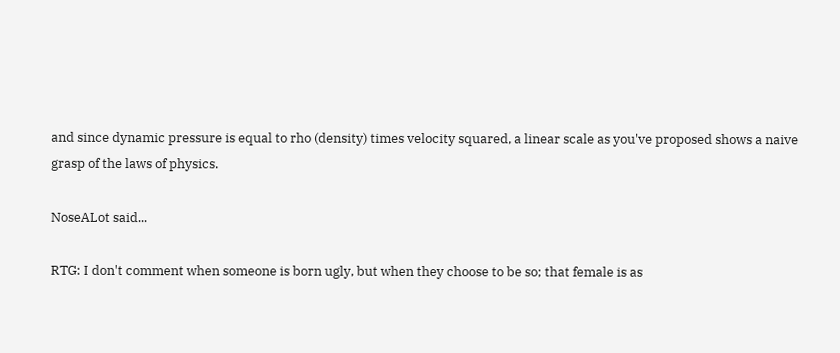and since dynamic pressure is equal to rho (density) times velocity squared, a linear scale as you've proposed shows a naive grasp of the laws of physics.

NoseALot said...

RTG: I don't comment when someone is born ugly, but when they choose to be so; that female is as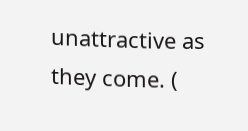unattractive as they come. (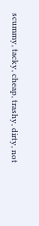scummy, tacky, cheap, trashy, dirty, not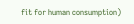fit for human consumption)